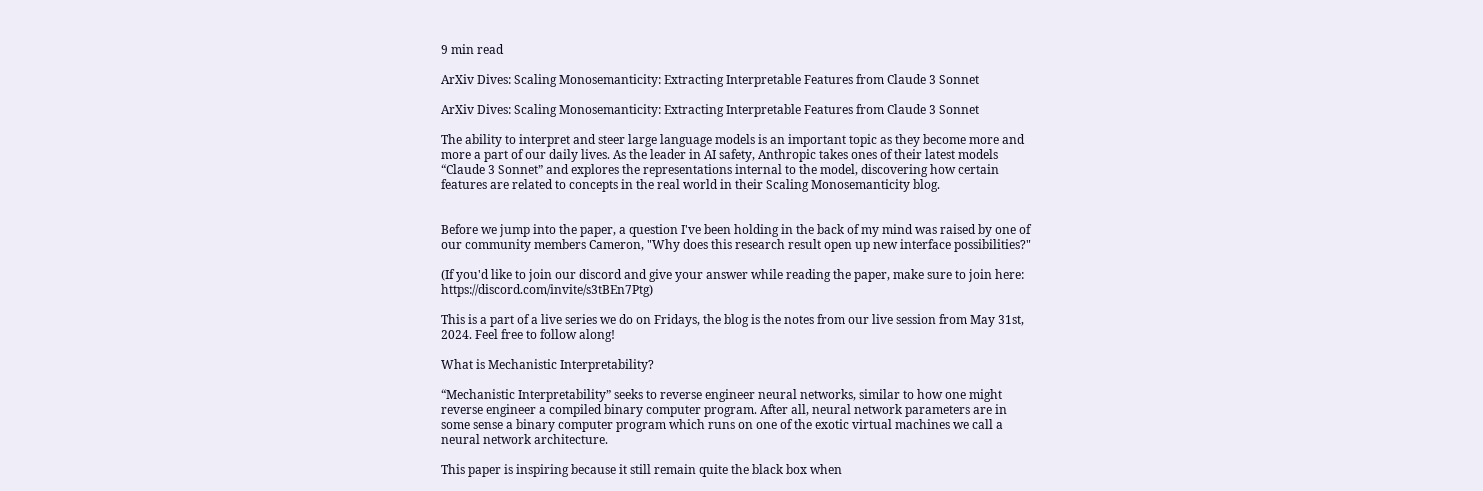9 min read

ArXiv Dives: Scaling Monosemanticity: Extracting Interpretable Features from Claude 3 Sonnet

ArXiv Dives: Scaling Monosemanticity: Extracting Interpretable Features from Claude 3 Sonnet

The ability to interpret and steer large language models is an important topic as they become more and more a part of our daily lives. As the leader in AI safety, Anthropic takes ones of their latest models “Claude 3 Sonnet” and explores the representations internal to the model, discovering how certain features are related to concepts in the real world in their Scaling Monosemanticity blog.


Before we jump into the paper, a question I've been holding in the back of my mind was raised by one of our community members Cameron, "Why does this research result open up new interface possibilities?"

(If you'd like to join our discord and give your answer while reading the paper, make sure to join here: https://discord.com/invite/s3tBEn7Ptg)

This is a part of a live series we do on Fridays, the blog is the notes from our live session from May 31st, 2024. Feel free to follow along!

What is Mechanistic Interpretability?

“Mechanistic Interpretability” seeks to reverse engineer neural networks, similar to how one might reverse engineer a compiled binary computer program. After all, neural network parameters are in some sense a binary computer program which runs on one of the exotic virtual machines we call a neural network architecture.

This paper is inspiring because it still remain quite the black box when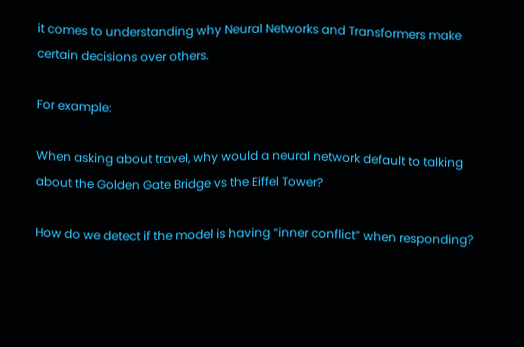it comes to understanding why Neural Networks and Transformers make certain decisions over others.

For example:

When asking about travel, why would a neural network default to talking about the Golden Gate Bridge vs the Eiffel Tower?

How do we detect if the model is having “inner conflict” when responding?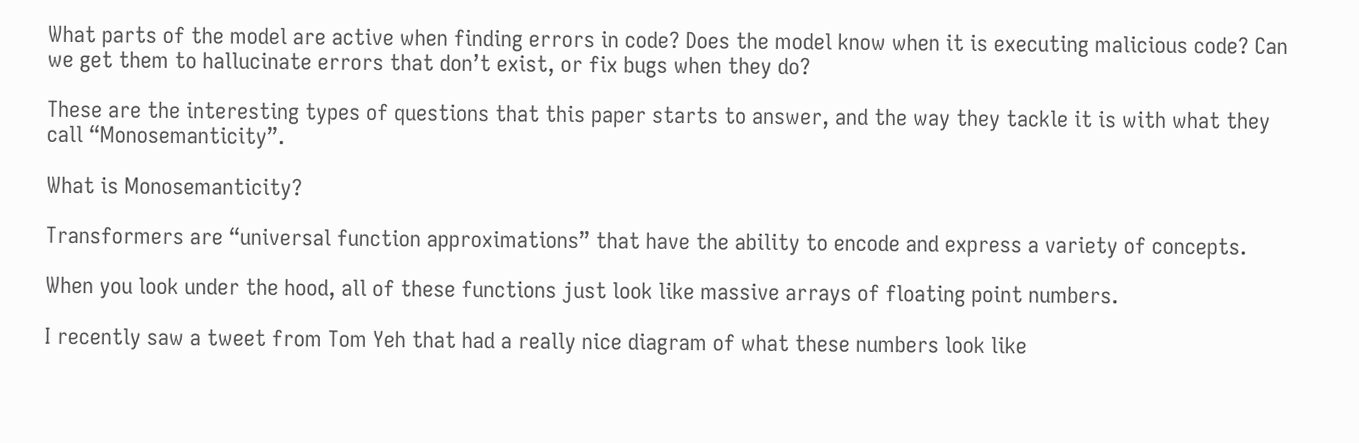What parts of the model are active when finding errors in code? Does the model know when it is executing malicious code? Can we get them to hallucinate errors that don’t exist, or fix bugs when they do?

These are the interesting types of questions that this paper starts to answer, and the way they tackle it is with what they call “Monosemanticity”.

What is Monosemanticity?

Transformers are “universal function approximations” that have the ability to encode and express a variety of concepts.

When you look under the hood, all of these functions just look like massive arrays of floating point numbers.

I recently saw a tweet from Tom Yeh that had a really nice diagram of what these numbers look like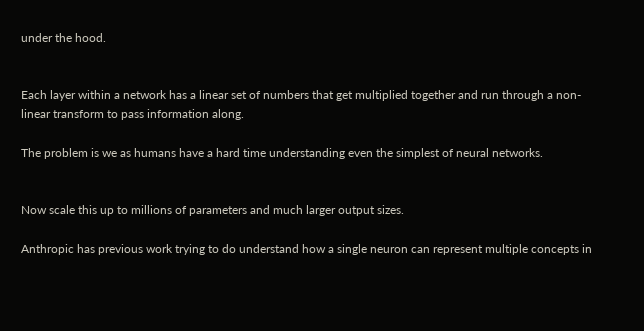under the hood.


Each layer within a network has a linear set of numbers that get multiplied together and run through a non-linear transform to pass information along.

The problem is we as humans have a hard time understanding even the simplest of neural networks.


Now scale this up to millions of parameters and much larger output sizes.

Anthropic has previous work trying to do understand how a single neuron can represent multiple concepts in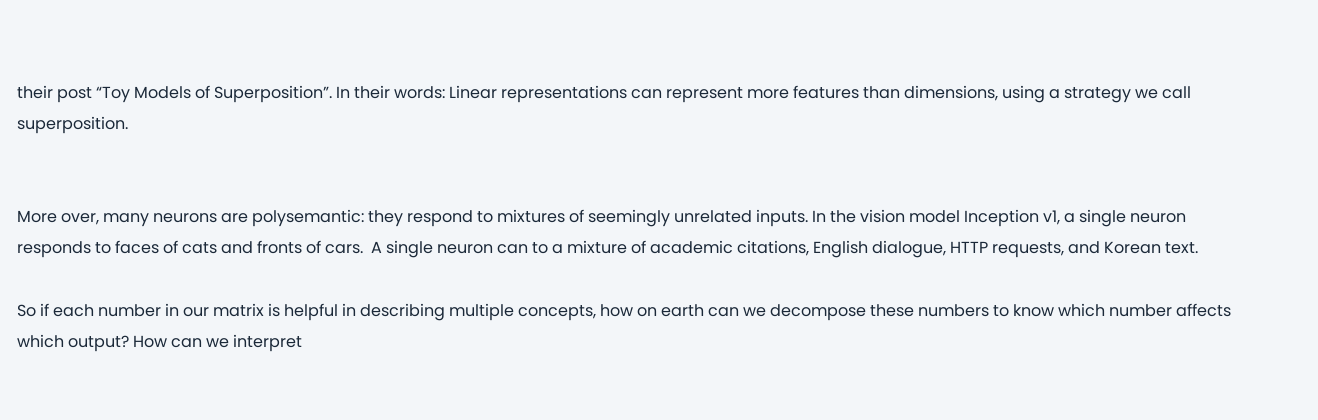their post “Toy Models of Superposition”. In their words: Linear representations can represent more features than dimensions, using a strategy we call superposition.


More over, many neurons are polysemantic: they respond to mixtures of seemingly unrelated inputs. In the vision model Inception v1, a single neuron responds to faces of cats and fronts of cars.  A single neuron can to a mixture of academic citations, English dialogue, HTTP requests, and Korean text.

So if each number in our matrix is helpful in describing multiple concepts, how on earth can we decompose these numbers to know which number affects which output? How can we interpret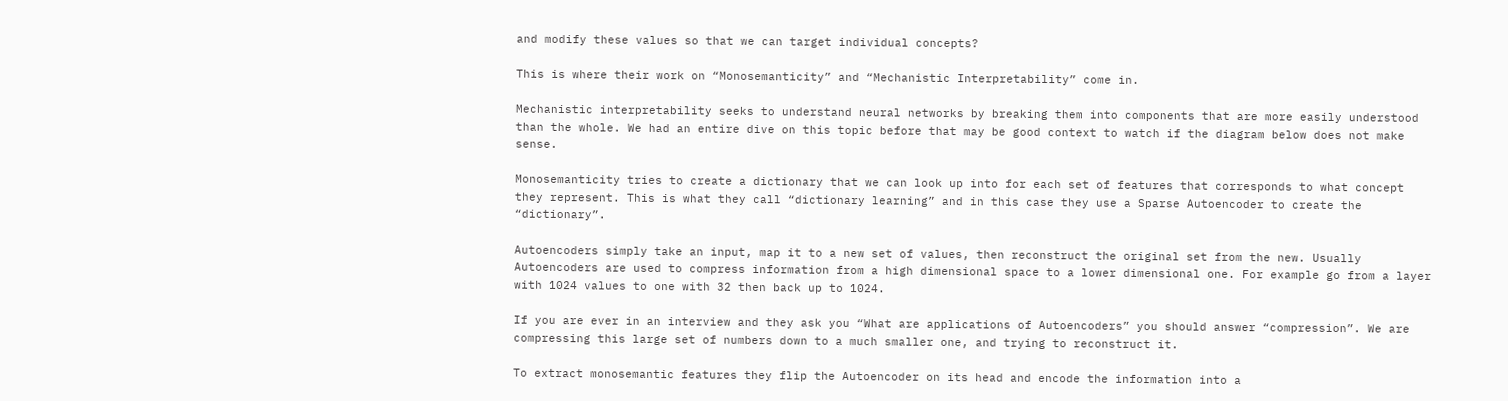and modify these values so that we can target individual concepts?

This is where their work on “Monosemanticity” and “Mechanistic Interpretability” come in.

Mechanistic interpretability seeks to understand neural networks by breaking them into components that are more easily understood than the whole. We had an entire dive on this topic before that may be good context to watch if the diagram below does not make sense.

Monosemanticity tries to create a dictionary that we can look up into for each set of features that corresponds to what concept they represent. This is what they call “dictionary learning” and in this case they use a Sparse Autoencoder to create the “dictionary”.

Autoencoders simply take an input, map it to a new set of values, then reconstruct the original set from the new. Usually Autoencoders are used to compress information from a high dimensional space to a lower dimensional one. For example go from a layer with 1024 values to one with 32 then back up to 1024.

If you are ever in an interview and they ask you “What are applications of Autoencoders” you should answer “compression”. We are compressing this large set of numbers down to a much smaller one, and trying to reconstruct it.

To extract monosemantic features they flip the Autoencoder on its head and encode the information into a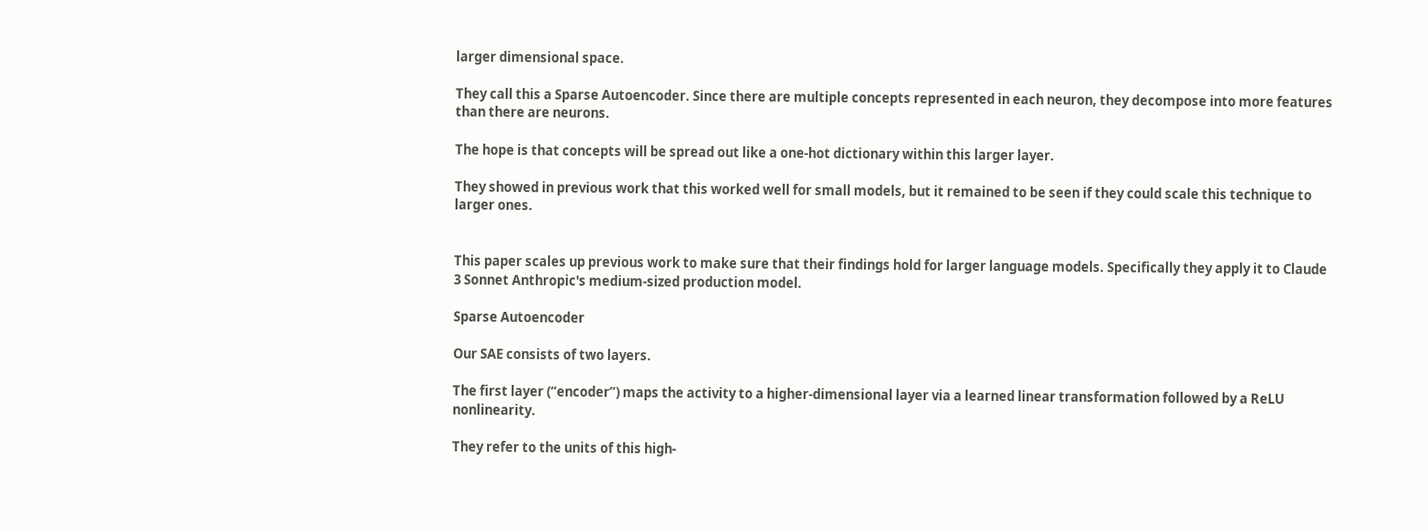larger dimensional space.

They call this a Sparse Autoencoder. Since there are multiple concepts represented in each neuron, they decompose into more features than there are neurons.

The hope is that concepts will be spread out like a one-hot dictionary within this larger layer.

They showed in previous work that this worked well for small models, but it remained to be seen if they could scale this technique to larger ones.


This paper scales up previous work to make sure that their findings hold for larger language models. Specifically they apply it to Claude 3 Sonnet Anthropic's medium-sized production model.

Sparse Autoencoder

Our SAE consists of two layers.

The first layer (“encoder”) maps the activity to a higher-dimensional layer via a learned linear transformation followed by a ReLU nonlinearity.

They refer to the units of this high-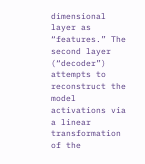dimensional layer as “features.” The second layer (“decoder”) attempts to reconstruct the model activations via a linear transformation of the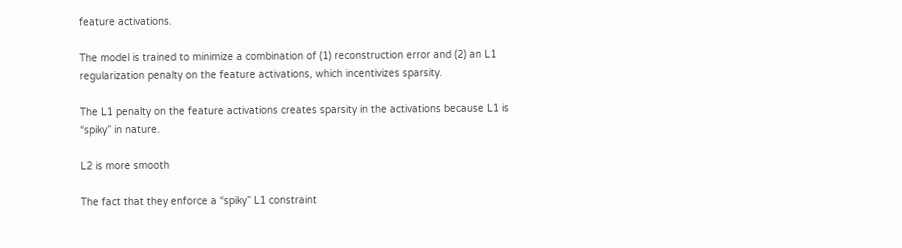feature activations.

The model is trained to minimize a combination of (1) reconstruction error and (2) an L1 regularization penalty on the feature activations, which incentivizes sparsity.

The L1 penalty on the feature activations creates sparsity in the activations because L1 is “spiky” in nature.

L2 is more smooth

The fact that they enforce a “spiky” L1 constraint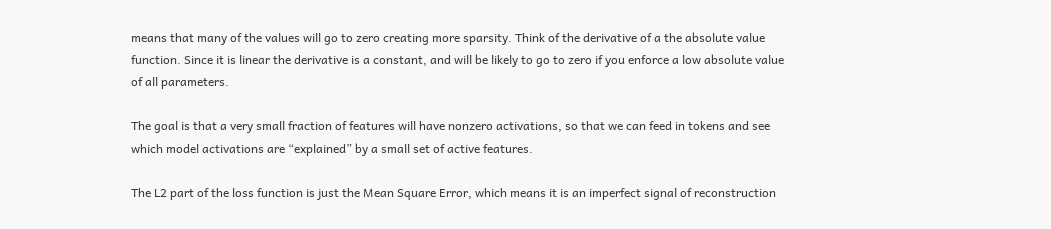means that many of the values will go to zero creating more sparsity. Think of the derivative of a the absolute value function. Since it is linear the derivative is a constant, and will be likely to go to zero if you enforce a low absolute value of all parameters.

The goal is that a very small fraction of features will have nonzero activations, so that we can feed in tokens and see which model activations are “explained” by a small set of active features.

The L2 part of the loss function is just the Mean Square Error, which means it is an imperfect signal of reconstruction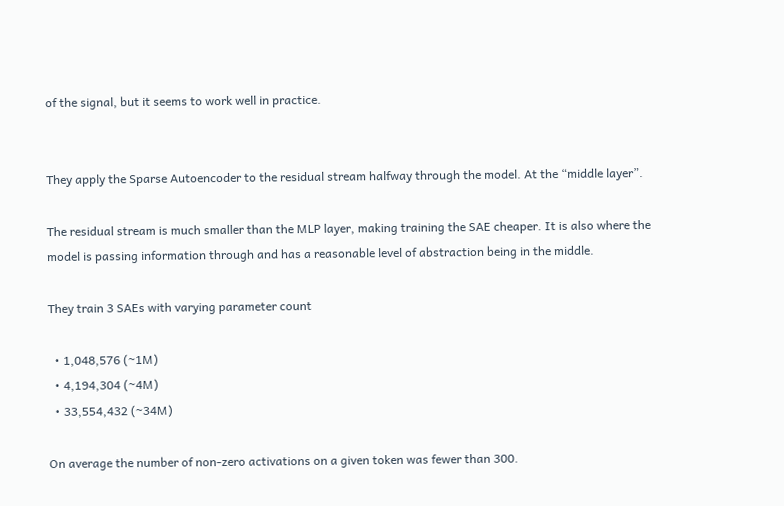of the signal, but it seems to work well in practice.


They apply the Sparse Autoencoder to the residual stream halfway through the model. At the “middle layer”.

The residual stream is much smaller than the MLP layer, making training the SAE cheaper. It is also where the model is passing information through and has a reasonable level of abstraction being in the middle.

They train 3 SAEs with varying parameter count

  • 1,048,576 (~1M)
  • 4,194,304 (~4M)
  • 33,554,432 (~34M)

On average the number of non-zero activations on a given token was fewer than 300.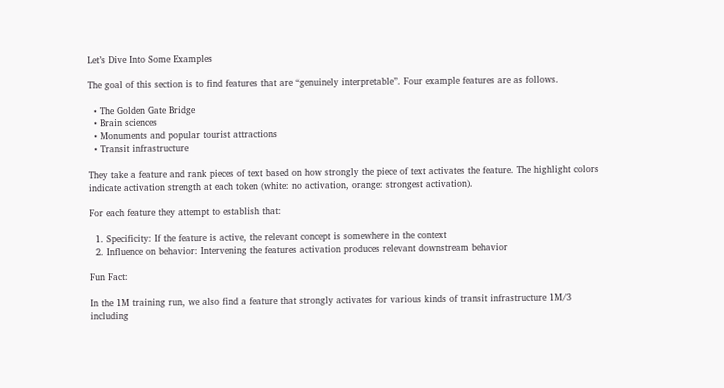Let’s Dive Into Some Examples

The goal of this section is to find features that are “genuinely interpretable”. Four example features are as follows.

  • The Golden Gate Bridge
  • Brain sciences
  • Monuments and popular tourist attractions
  • Transit infrastructure

They take a feature and rank pieces of text based on how strongly the piece of text activates the feature. The highlight colors indicate activation strength at each token (white: no activation, orange: strongest activation).

For each feature they attempt to establish that:

  1. Specificity: If the feature is active, the relevant concept is somewhere in the context
  2. Influence on behavior: Intervening the features activation produces relevant downstream behavior

Fun Fact:

In the 1M training run, we also find a feature that strongly activates for various kinds of transit infrastructure 1M/3 including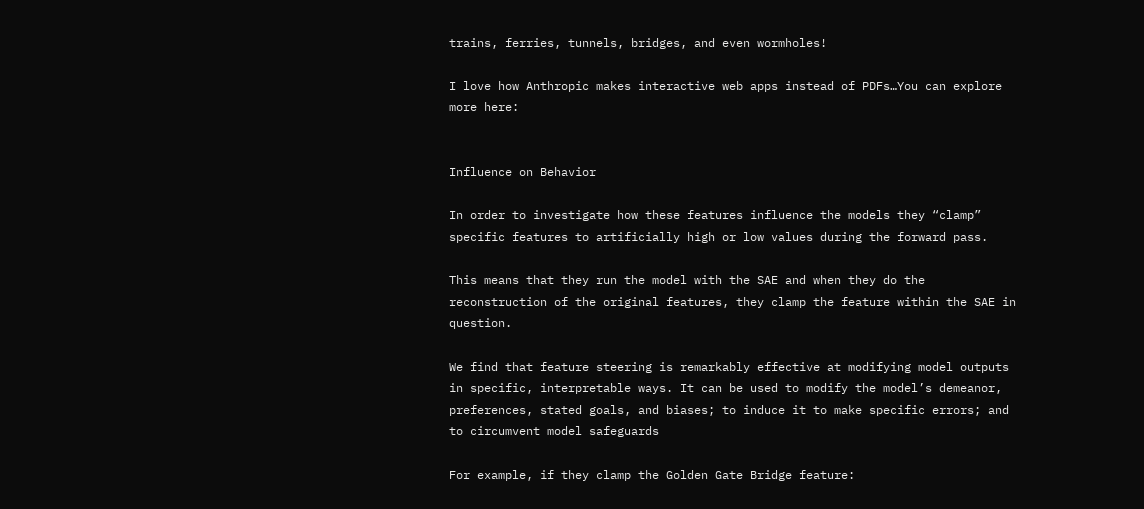trains, ferries, tunnels, bridges, and even wormholes!

I love how Anthropic makes interactive web apps instead of PDFs…You can explore more here:


Influence on Behavior

In order to investigate how these features influence the models they “clamp” specific features to artificially high or low values during the forward pass.

This means that they run the model with the SAE and when they do the reconstruction of the original features, they clamp the feature within the SAE in question.

We find that feature steering is remarkably effective at modifying model outputs in specific, interpretable ways. It can be used to modify the model’s demeanor, preferences, stated goals, and biases; to induce it to make specific errors; and to circumvent model safeguards

For example, if they clamp the Golden Gate Bridge feature: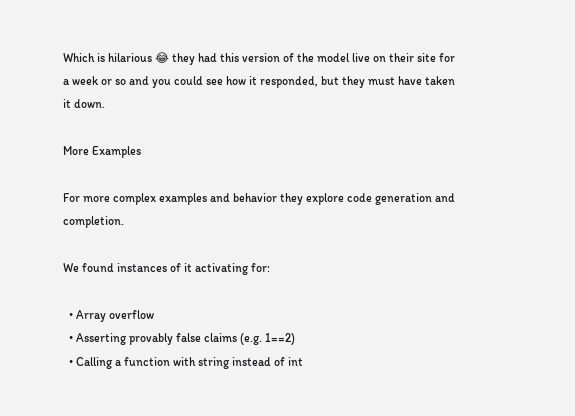Which is hilarious 😂 they had this version of the model live on their site for a week or so and you could see how it responded, but they must have taken it down.

More Examples

For more complex examples and behavior they explore code generation and completion.

We found instances of it activating for:

  • Array overflow
  • Asserting provably false claims (e.g. 1==2)
  • Calling a function with string instead of int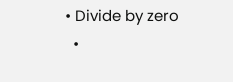• Divide by zero
  •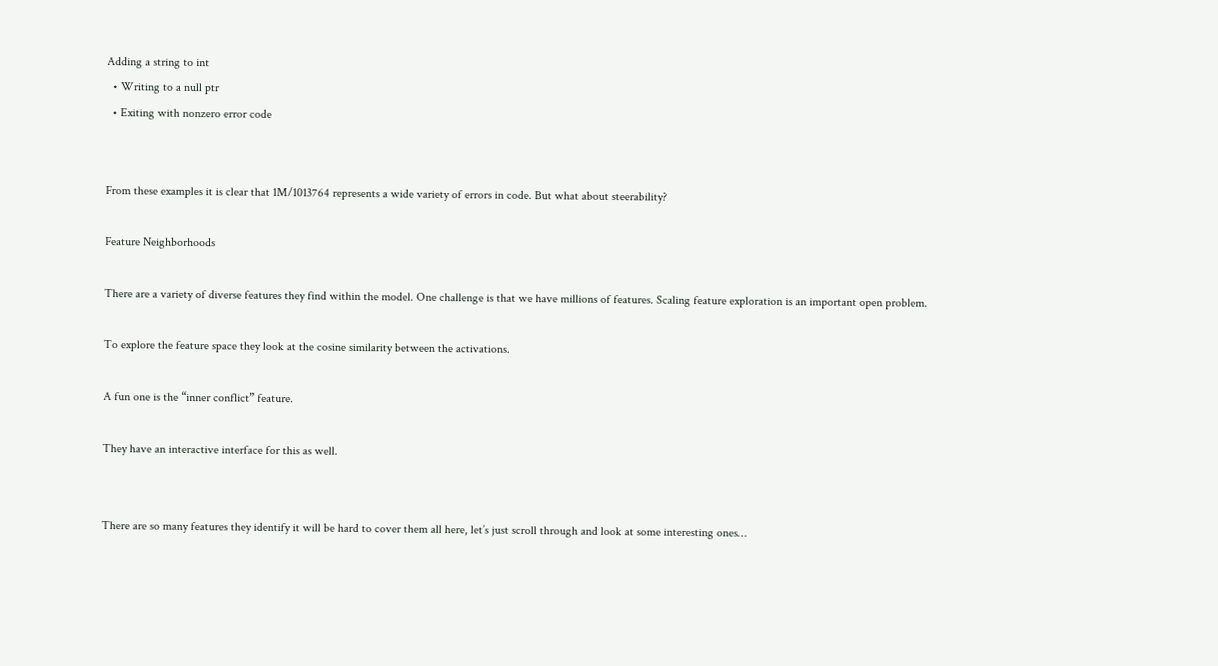Adding a string to int
  • Writing to a null ptr
  • Exiting with nonzero error code


From these examples it is clear that 1M/1013764 represents a wide variety of errors in code. But what about steerability?

Feature Neighborhoods

There are a variety of diverse features they find within the model. One challenge is that we have millions of features. Scaling feature exploration is an important open problem.

To explore the feature space they look at the cosine similarity between the activations.

A fun one is the “inner conflict” feature.

They have an interactive interface for this as well.


There are so many features they identify it will be hard to cover them all here, let’s just scroll through and look at some interesting ones…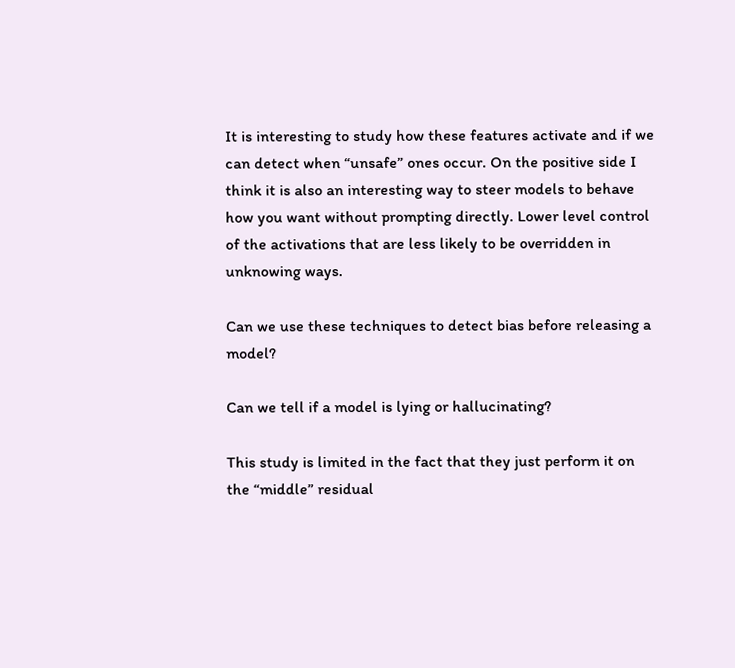It is interesting to study how these features activate and if we can detect when “unsafe” ones occur. On the positive side I think it is also an interesting way to steer models to behave how you want without prompting directly. Lower level control of the activations that are less likely to be overridden in unknowing ways.

Can we use these techniques to detect bias before releasing a model?

Can we tell if a model is lying or hallucinating?

This study is limited in the fact that they just perform it on the “middle” residual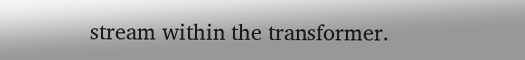stream within the transformer.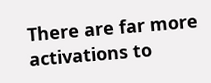There are far more activations to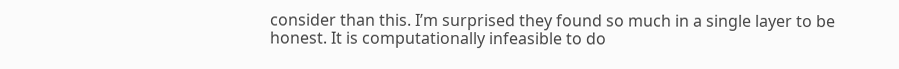consider than this. I’m surprised they found so much in a single layer to be honest. It is computationally infeasible to do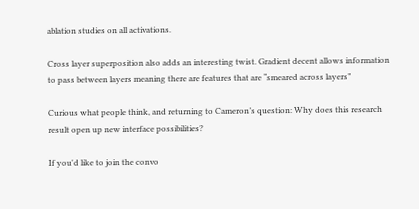ablation studies on all activations.

Cross layer superposition also adds an interesting twist. Gradient decent allows information to pass between layers meaning there are features that are “smeared across layers”

Curious what people think, and returning to Cameron’s question: Why does this research result open up new interface possibilities?

If you'd like to join the convo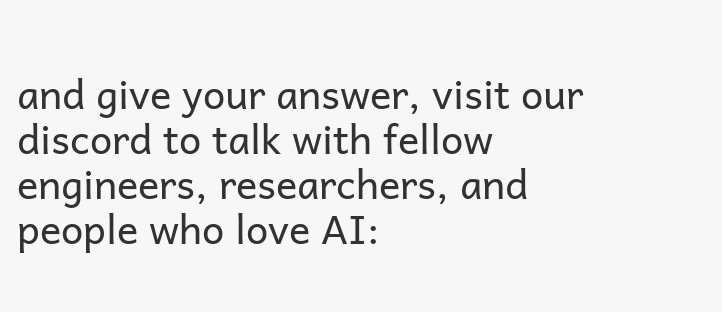and give your answer, visit our discord to talk with fellow engineers, researchers, and people who love AI: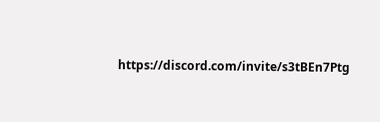https://discord.com/invite/s3tBEn7Ptg